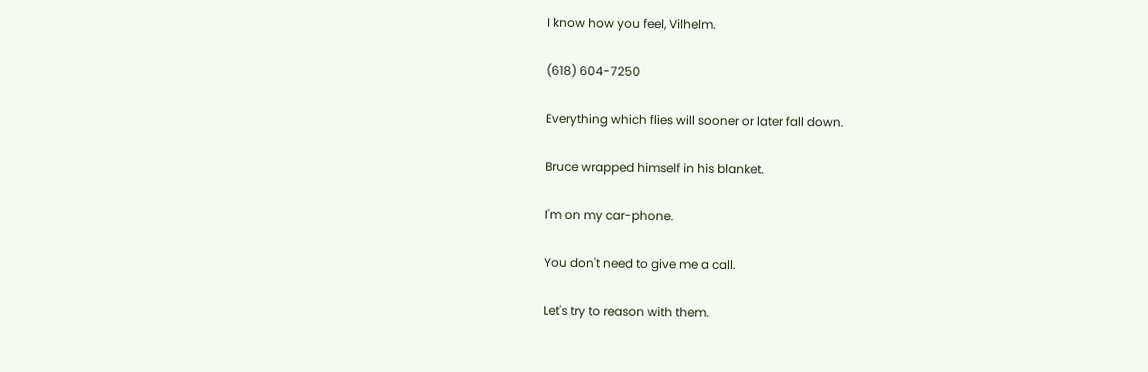I know how you feel, Vilhelm.

(618) 604-7250

Everything which flies will sooner or later fall down.

Bruce wrapped himself in his blanket.

I'm on my car-phone.

You don't need to give me a call.

Let's try to reason with them.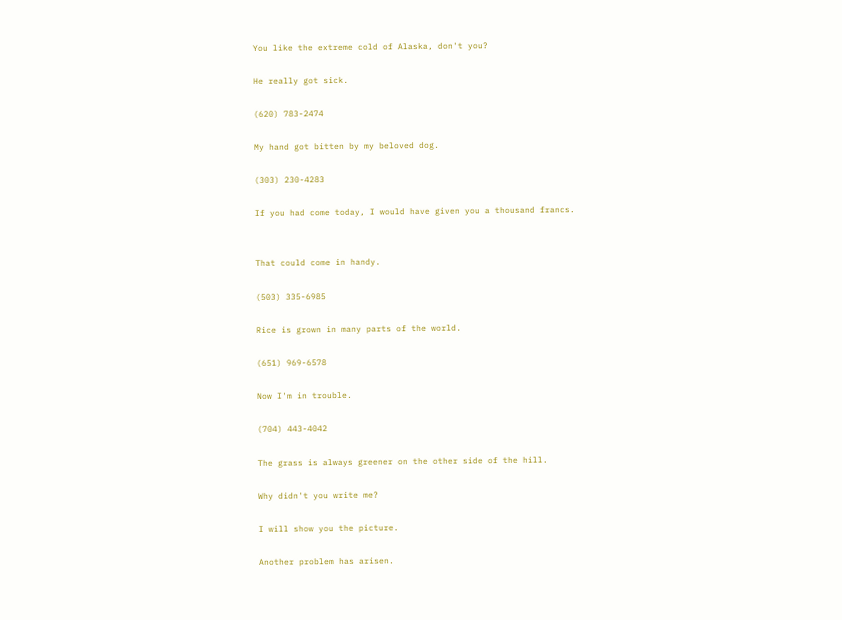You like the extreme cold of Alaska, don't you?

He really got sick.

(620) 783-2474

My hand got bitten by my beloved dog.

(303) 230-4283

If you had come today, I would have given you a thousand francs.


That could come in handy.

(503) 335-6985

Rice is grown in many parts of the world.

(651) 969-6578

Now I'm in trouble.

(704) 443-4042

The grass is always greener on the other side of the hill.

Why didn't you write me?

I will show you the picture.

Another problem has arisen.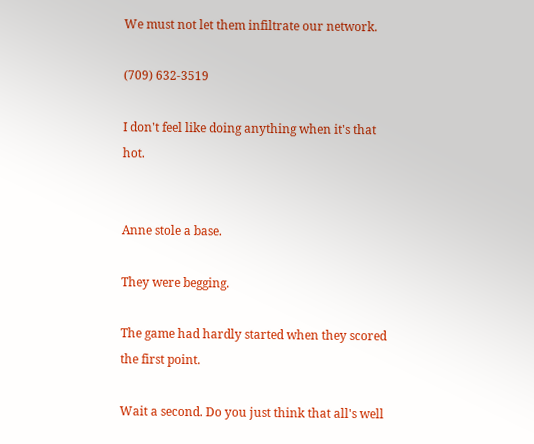We must not let them infiltrate our network.

(709) 632-3519

I don't feel like doing anything when it's that hot.


Anne stole a base.

They were begging.

The game had hardly started when they scored the first point.

Wait a second. Do you just think that all's well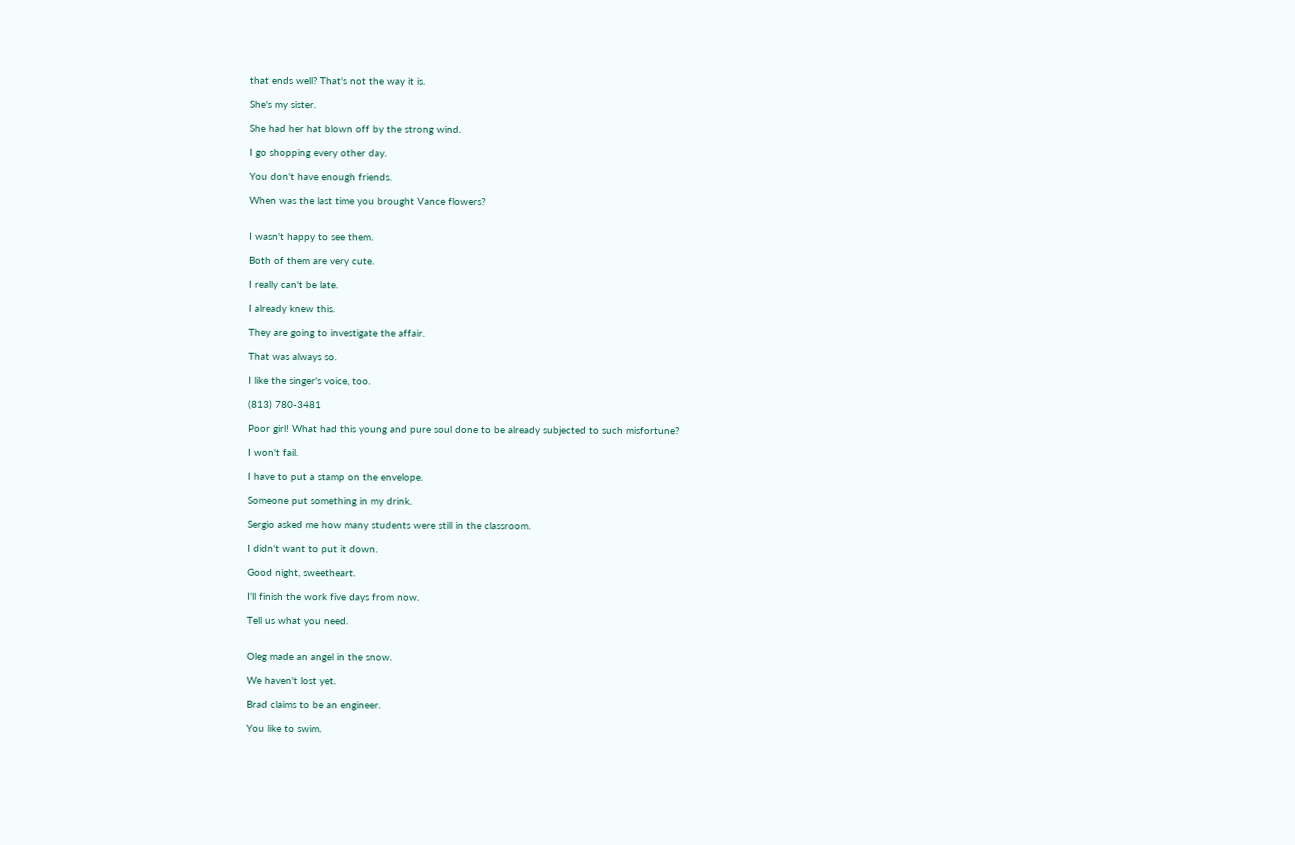that ends well? That's not the way it is.

She's my sister.

She had her hat blown off by the strong wind.

I go shopping every other day.

You don't have enough friends.

When was the last time you brought Vance flowers?


I wasn't happy to see them.

Both of them are very cute.

I really can't be late.

I already knew this.

They are going to investigate the affair.

That was always so.

I like the singer's voice, too.

(813) 780-3481

Poor girl! What had this young and pure soul done to be already subjected to such misfortune?

I won't fail.

I have to put a stamp on the envelope.

Someone put something in my drink.

Sergio asked me how many students were still in the classroom.

I didn't want to put it down.

Good night, sweetheart.

I'll finish the work five days from now.

Tell us what you need.


Oleg made an angel in the snow.

We haven't lost yet.

Brad claims to be an engineer.

You like to swim.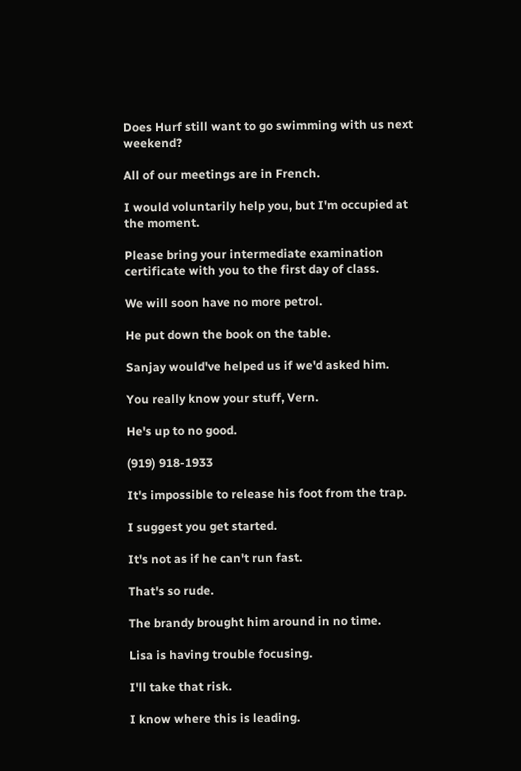Does Hurf still want to go swimming with us next weekend?

All of our meetings are in French.

I would voluntarily help you, but I'm occupied at the moment.

Please bring your intermediate examination certificate with you to the first day of class.

We will soon have no more petrol.

He put down the book on the table.

Sanjay would've helped us if we'd asked him.

You really know your stuff, Vern.

He's up to no good.

(919) 918-1933

It's impossible to release his foot from the trap.

I suggest you get started.

It's not as if he can't run fast.

That's so rude.

The brandy brought him around in no time.

Lisa is having trouble focusing.

I'll take that risk.

I know where this is leading.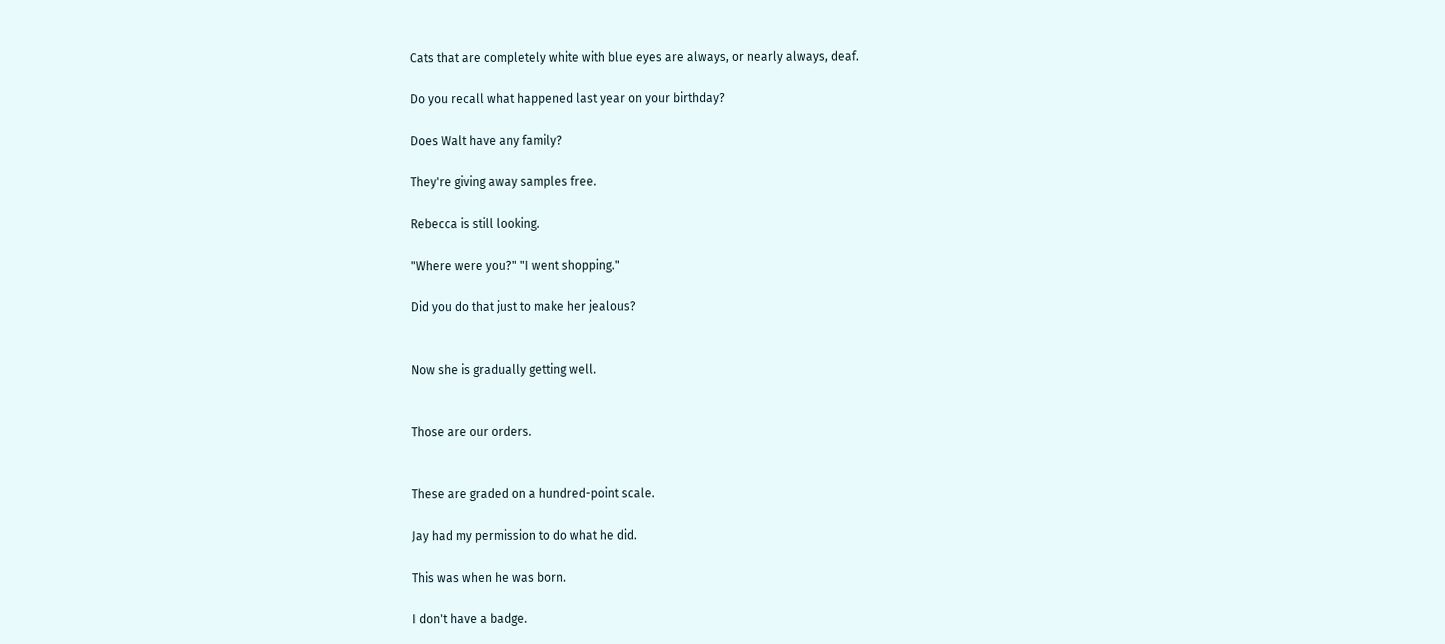Cats that are completely white with blue eyes are always, or nearly always, deaf.

Do you recall what happened last year on your birthday?

Does Walt have any family?

They're giving away samples free.

Rebecca is still looking.

"Where were you?" "I went shopping."

Did you do that just to make her jealous?


Now she is gradually getting well.


Those are our orders.


These are graded on a hundred-point scale.

Jay had my permission to do what he did.

This was when he was born.

I don't have a badge.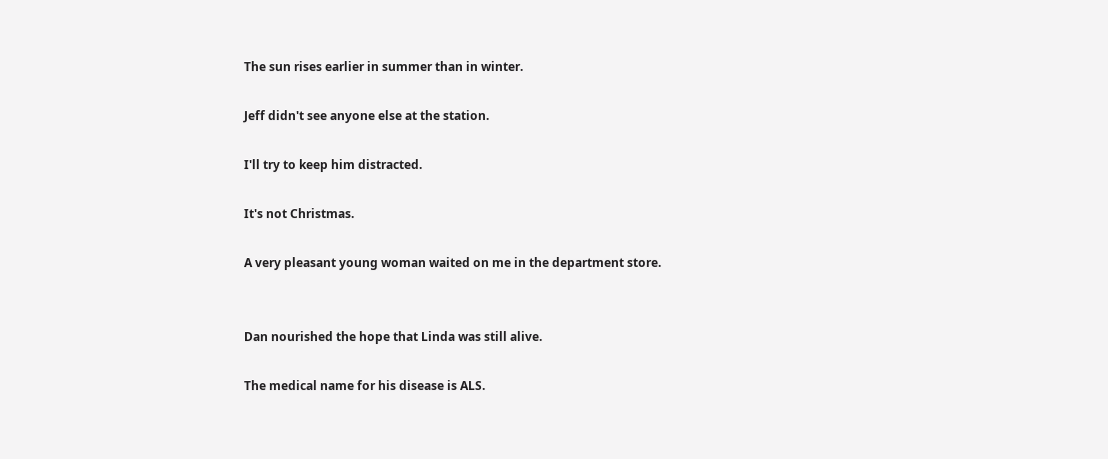The sun rises earlier in summer than in winter.

Jeff didn't see anyone else at the station.

I'll try to keep him distracted.

It's not Christmas.

A very pleasant young woman waited on me in the department store.


Dan nourished the hope that Linda was still alive.

The medical name for his disease is ALS.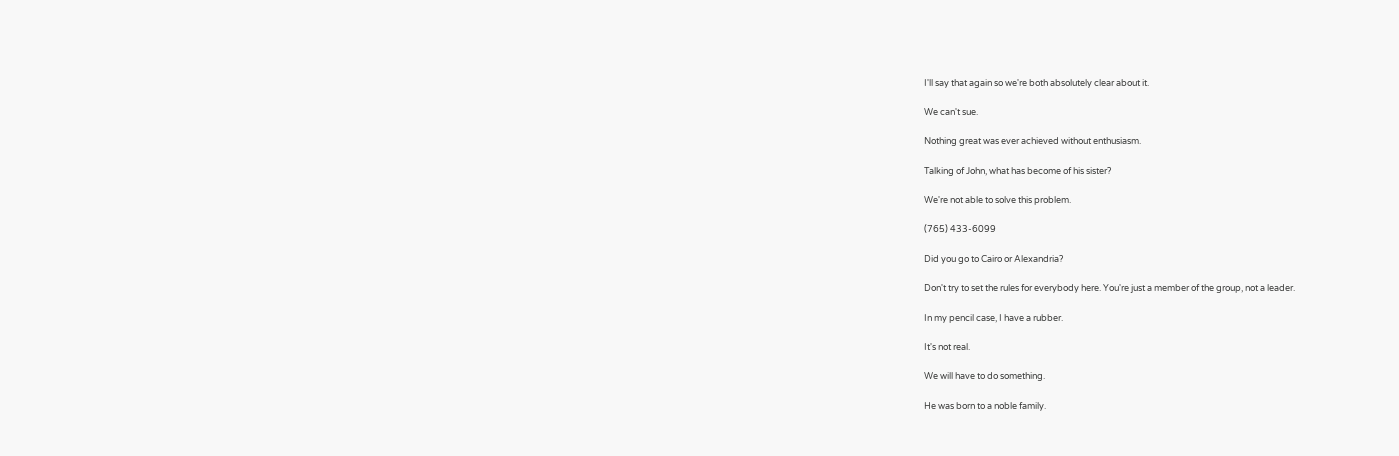I'll say that again so we're both absolutely clear about it.

We can't sue.

Nothing great was ever achieved without enthusiasm.

Talking of John, what has become of his sister?

We're not able to solve this problem.

(765) 433-6099

Did you go to Cairo or Alexandria?

Don't try to set the rules for everybody here. You're just a member of the group, not a leader.

In my pencil case, I have a rubber.

It's not real.

We will have to do something.

He was born to a noble family.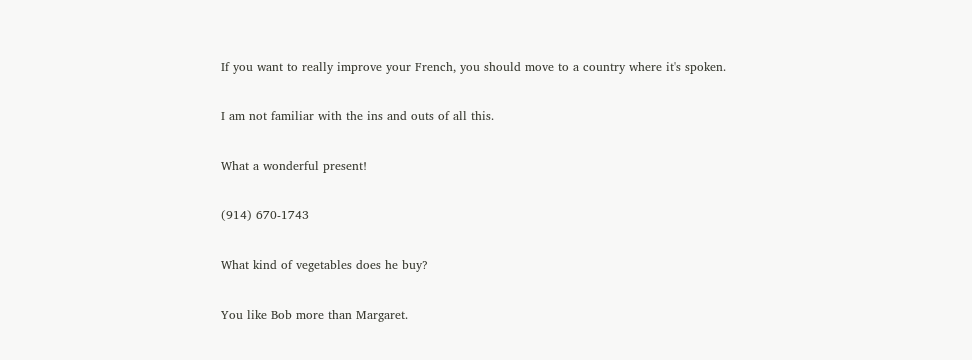If you want to really improve your French, you should move to a country where it's spoken.

I am not familiar with the ins and outs of all this.

What a wonderful present!

(914) 670-1743

What kind of vegetables does he buy?

You like Bob more than Margaret.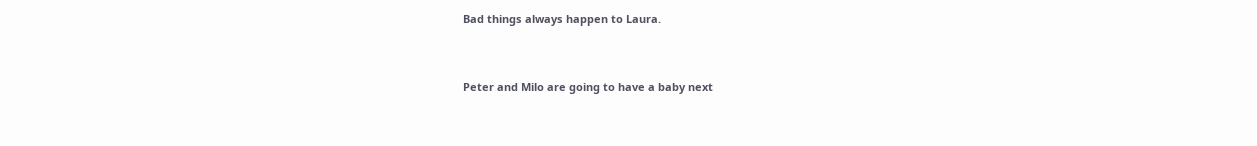Bad things always happen to Laura.


Peter and Milo are going to have a baby next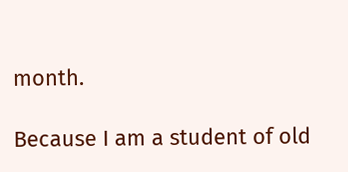month.

Because I am a student of old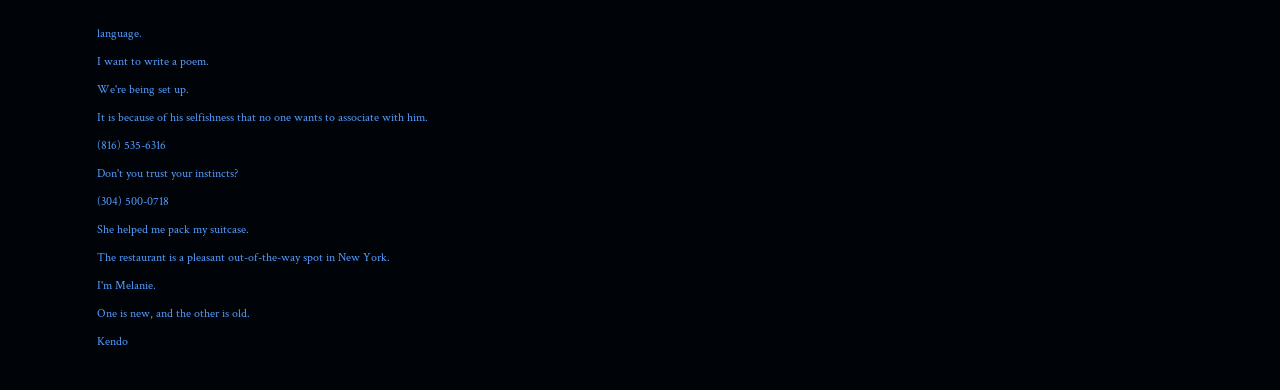language.

I want to write a poem.

We're being set up.

It is because of his selfishness that no one wants to associate with him.

(816) 535-6316

Don't you trust your instincts?

(304) 500-0718

She helped me pack my suitcase.

The restaurant is a pleasant out-of-the-way spot in New York.

I'm Melanie.

One is new, and the other is old.

Kendo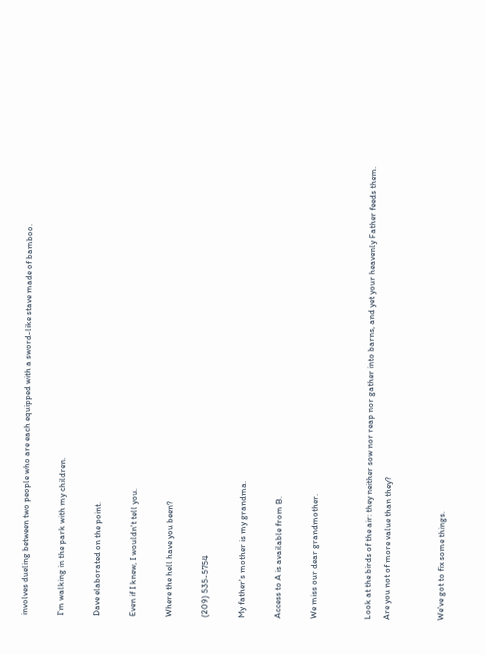involves dueling between two people who are each equipped with a sword-like stave made of bamboo.

I'm walking in the park with my children.

Dave elaborated on the point.

Even if I knew, I wouldn't tell you.

Where the hell have you been?

(209) 535-5754

My father's mother is my grandma.

Access to A is available from B.

We miss our dear grandmother.


Look at the birds of the air: they neither sow nor reap nor gather into barns, and yet your heavenly Father feeds them. Are you not of more value than they?


We've got to fix some things.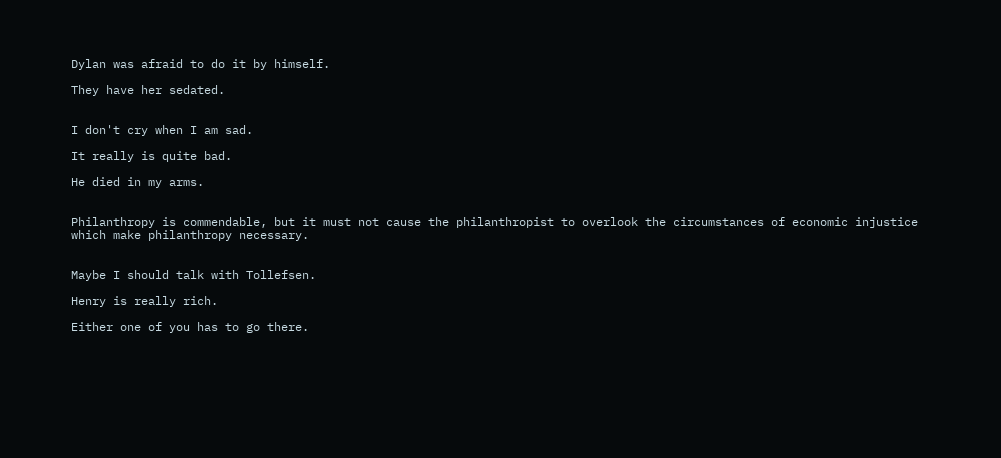Dylan was afraid to do it by himself.

They have her sedated.


I don't cry when I am sad.

It really is quite bad.

He died in my arms.


Philanthropy is commendable, but it must not cause the philanthropist to overlook the circumstances of economic injustice which make philanthropy necessary.


Maybe I should talk with Tollefsen.

Henry is really rich.

Either one of you has to go there.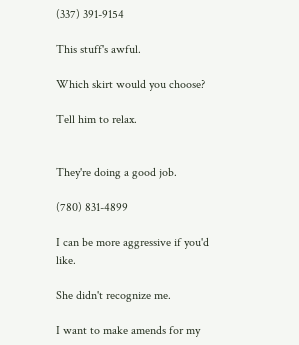(337) 391-9154

This stuff's awful.

Which skirt would you choose?

Tell him to relax.


They're doing a good job.

(780) 831-4899

I can be more aggressive if you'd like.

She didn't recognize me.

I want to make amends for my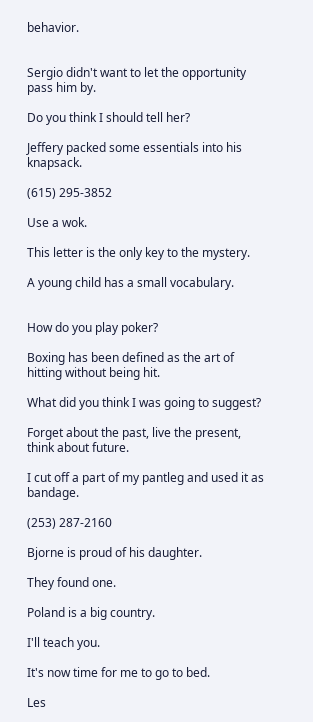behavior.


Sergio didn't want to let the opportunity pass him by.

Do you think I should tell her?

Jeffery packed some essentials into his knapsack.

(615) 295-3852

Use a wok.

This letter is the only key to the mystery.

A young child has a small vocabulary.


How do you play poker?

Boxing has been defined as the art of hitting without being hit.

What did you think I was going to suggest?

Forget about the past, live the present, think about future.

I cut off a part of my pantleg and used it as bandage.

(253) 287-2160

Bjorne is proud of his daughter.

They found one.

Poland is a big country.

I'll teach you.

It's now time for me to go to bed.

Les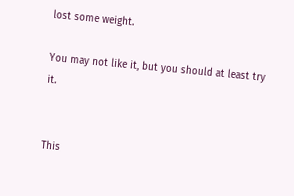lost some weight.

You may not like it, but you should at least try it.


This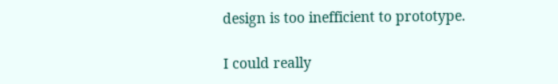design is too inefficient to prototype.

I could really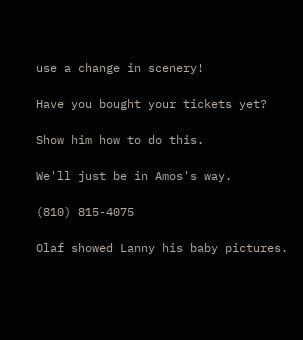use a change in scenery!

Have you bought your tickets yet?

Show him how to do this.

We'll just be in Amos's way.

(810) 815-4075

Olaf showed Lanny his baby pictures.